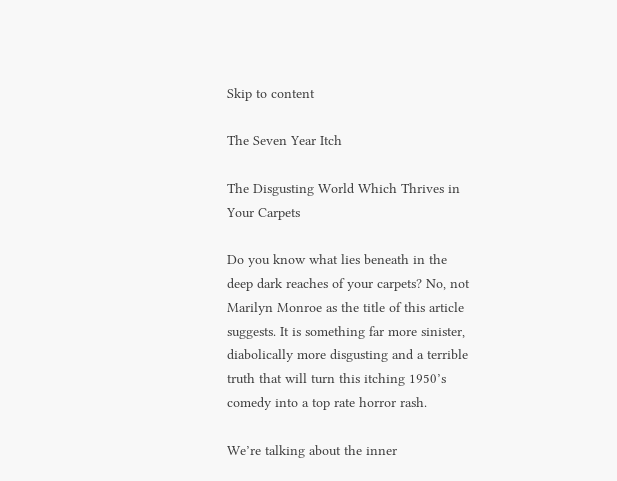Skip to content

The Seven Year Itch

The Disgusting World Which Thrives in Your Carpets

Do you know what lies beneath in the deep dark reaches of your carpets? No, not Marilyn Monroe as the title of this article suggests. It is something far more sinister, diabolically more disgusting and a terrible truth that will turn this itching 1950’s comedy into a top rate horror rash.

We’re talking about the inner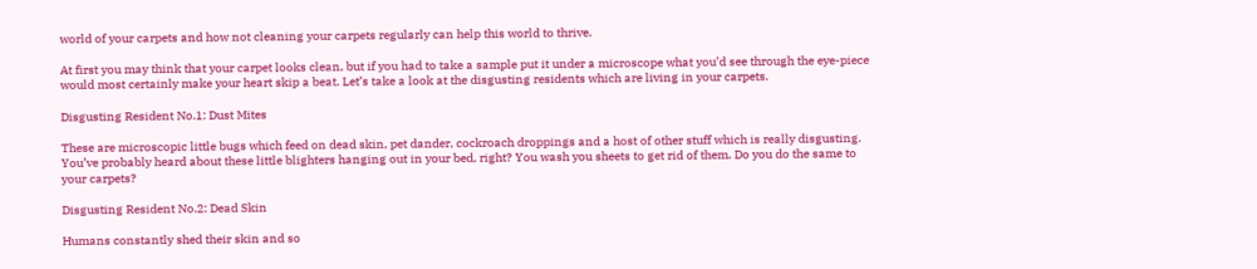world of your carpets and how not cleaning your carpets regularly can help this world to thrive.

At first you may think that your carpet looks clean, but if you had to take a sample put it under a microscope what you’d see through the eye-piece would most certainly make your heart skip a beat. Let’s take a look at the disgusting residents which are living in your carpets.

Disgusting Resident No.1: Dust Mites

These are microscopic little bugs which feed on dead skin, pet dander, cockroach droppings and a host of other stuff which is really disgusting. You’ve probably heard about these little blighters hanging out in your bed, right? You wash you sheets to get rid of them. Do you do the same to your carpets?

Disgusting Resident No.2: Dead Skin

Humans constantly shed their skin and so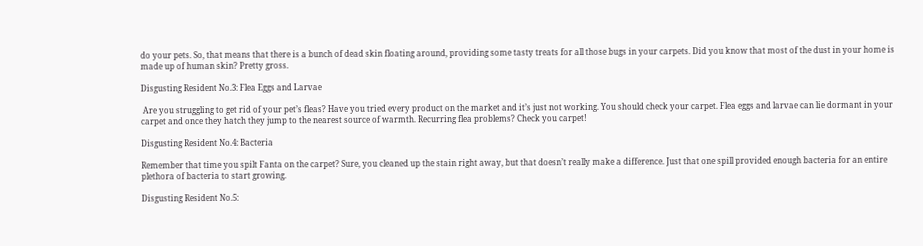do your pets. So, that means that there is a bunch of dead skin floating around, providing some tasty treats for all those bugs in your carpets. Did you know that most of the dust in your home is made up of human skin? Pretty gross.

Disgusting Resident No.3: Flea Eggs and Larvae

 Are you struggling to get rid of your pet’s fleas? Have you tried every product on the market and it’s just not working. You should check your carpet. Flea eggs and larvae can lie dormant in your carpet and once they hatch they jump to the nearest source of warmth. Recurring flea problems? Check you carpet!

Disgusting Resident No.4: Bacteria

Remember that time you spilt Fanta on the carpet? Sure, you cleaned up the stain right away, but that doesn’t really make a difference. Just that one spill provided enough bacteria for an entire plethora of bacteria to start growing.

Disgusting Resident No.5: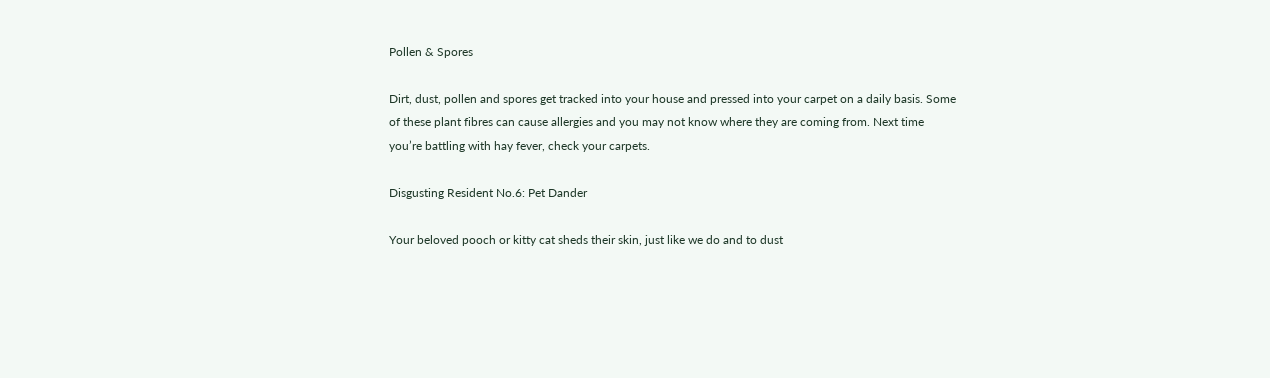Pollen & Spores

Dirt, dust, pollen and spores get tracked into your house and pressed into your carpet on a daily basis. Some of these plant fibres can cause allergies and you may not know where they are coming from. Next time you’re battling with hay fever, check your carpets.

Disgusting Resident No.6: Pet Dander

Your beloved pooch or kitty cat sheds their skin, just like we do and to dust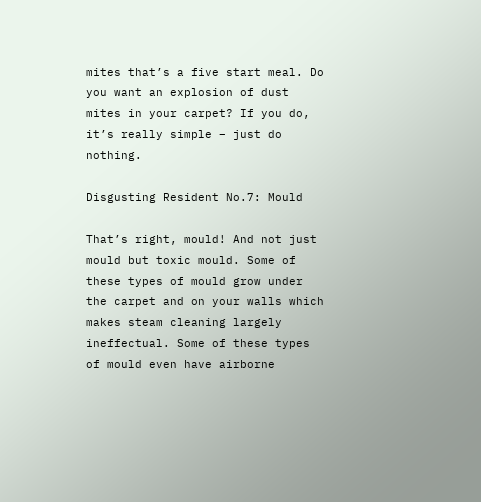mites that’s a five start meal. Do you want an explosion of dust mites in your carpet? If you do, it’s really simple – just do nothing.

Disgusting Resident No.7: Mould

That’s right, mould! And not just mould but toxic mould. Some of these types of mould grow under the carpet and on your walls which makes steam cleaning largely ineffectual. Some of these types of mould even have airborne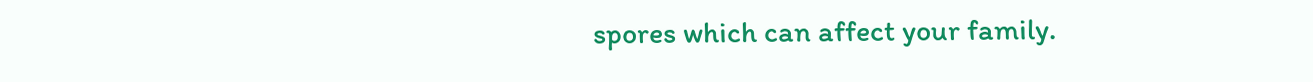spores which can affect your family.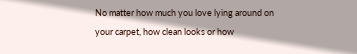No matter how much you love lying around on your carpet, how clean looks or how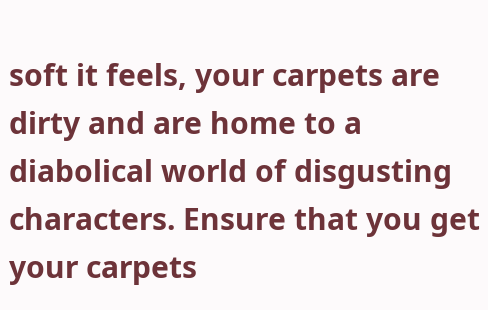soft it feels, your carpets are dirty and are home to a diabolical world of disgusting characters. Ensure that you get your carpets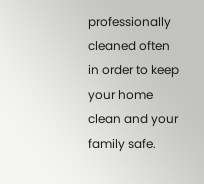professionally cleaned often in order to keep your home clean and your family safe.